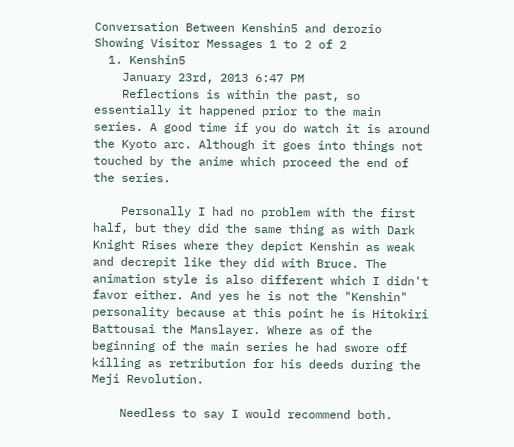Conversation Between Kenshin5 and derozio
Showing Visitor Messages 1 to 2 of 2
  1. Kenshin5
    January 23rd, 2013 6:47 PM
    Reflections is within the past, so essentially it happened prior to the main series. A good time if you do watch it is around the Kyoto arc. Although it goes into things not touched by the anime which proceed the end of the series.

    Personally I had no problem with the first half, but they did the same thing as with Dark Knight Rises where they depict Kenshin as weak and decrepit like they did with Bruce. The animation style is also different which I didn't favor either. And yes he is not the "Kenshin" personality because at this point he is Hitokiri Battousai the Manslayer. Where as of the beginning of the main series he had swore off killing as retribution for his deeds during the Meji Revolution.

    Needless to say I would recommend both.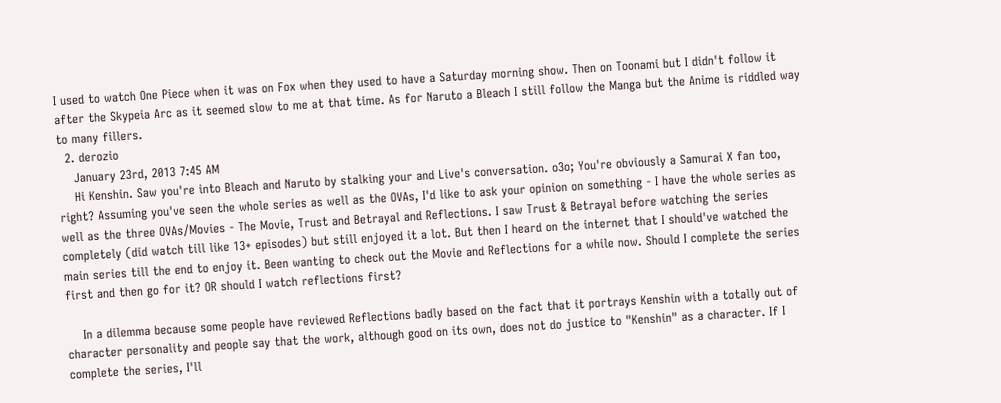I used to watch One Piece when it was on Fox when they used to have a Saturday morning show. Then on Toonami but I didn't follow it after the Skypeia Arc as it seemed slow to me at that time. As for Naruto a Bleach I still follow the Manga but the Anime is riddled way to many fillers.
  2. derozio
    January 23rd, 2013 7:45 AM
    Hi Kenshin. Saw you're into Bleach and Naruto by stalking your and Live's conversation. o3o; You're obviously a Samurai X fan too, right? Assuming you've seen the whole series as well as the OVAs, I'd like to ask your opinion on something - I have the whole series as well as the three OVAs/Movies - The Movie, Trust and Betrayal and Reflections. I saw Trust & Betrayal before watching the series completely (did watch till like 13+ episodes) but still enjoyed it a lot. But then I heard on the internet that I should've watched the main series till the end to enjoy it. Been wanting to check out the Movie and Reflections for a while now. Should I complete the series first and then go for it? OR should I watch reflections first?

    In a dilemma because some people have reviewed Reflections badly based on the fact that it portrays Kenshin with a totally out of character personality and people say that the work, although good on its own, does not do justice to "Kenshin" as a character. If I complete the series, I'll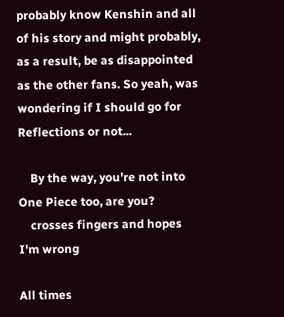probably know Kenshin and all of his story and might probably, as a result, be as disappointed as the other fans. So yeah, was wondering if I should go for Reflections or not...

    By the way, you're not into One Piece too, are you?
    crosses fingers and hopes I'm wrong

All times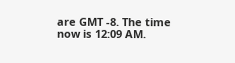are GMT -8. The time now is 12:09 AM.